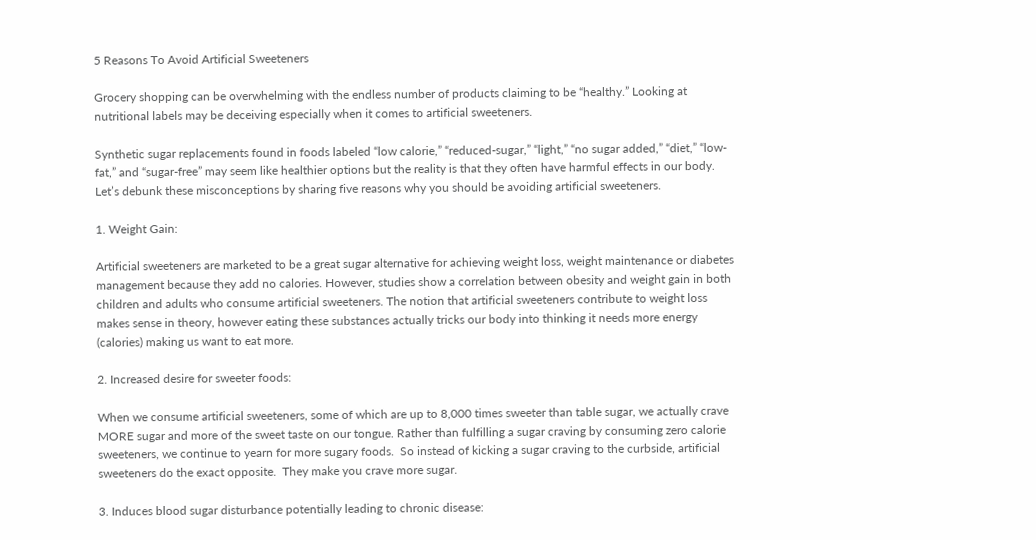5 Reasons To Avoid Artificial Sweeteners

Grocery shopping can be overwhelming with the endless number of products claiming to be “healthy.” Looking at nutritional labels may be deceiving especially when it comes to artificial sweeteners.

Synthetic sugar replacements found in foods labeled “low calorie,” “reduced-sugar,” “light,” “no sugar added,” “diet,” “low-fat,” and “sugar-free” may seem like healthier options but the reality is that they often have harmful effects in our body. Let’s debunk these misconceptions by sharing five reasons why you should be avoiding artificial sweeteners.

1. Weight Gain:

Artificial sweeteners are marketed to be a great sugar alternative for achieving weight loss, weight maintenance or diabetes management because they add no calories. However, studies show a correlation between obesity and weight gain in both children and adults who consume artificial sweeteners. The notion that artificial sweeteners contribute to weight loss makes sense in theory, however eating these substances actually tricks our body into thinking it needs more energy (calories) making us want to eat more.

2. Increased desire for sweeter foods:

When we consume artificial sweeteners, some of which are up to 8,000 times sweeter than table sugar, we actually crave MORE sugar and more of the sweet taste on our tongue. Rather than fulfilling a sugar craving by consuming zero calorie sweeteners, we continue to yearn for more sugary foods.  So instead of kicking a sugar craving to the curbside, artificial sweeteners do the exact opposite.  They make you crave more sugar.

3. Induces blood sugar disturbance potentially leading to chronic disease: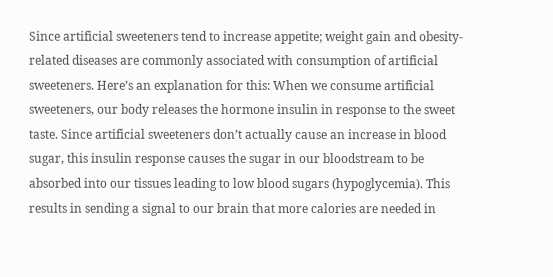Since artificial sweeteners tend to increase appetite; weight gain and obesity-related diseases are commonly associated with consumption of artificial sweeteners. Here’s an explanation for this: When we consume artificial sweeteners, our body releases the hormone insulin in response to the sweet taste. Since artificial sweeteners don’t actually cause an increase in blood sugar, this insulin response causes the sugar in our bloodstream to be absorbed into our tissues leading to low blood sugars (hypoglycemia). This results in sending a signal to our brain that more calories are needed in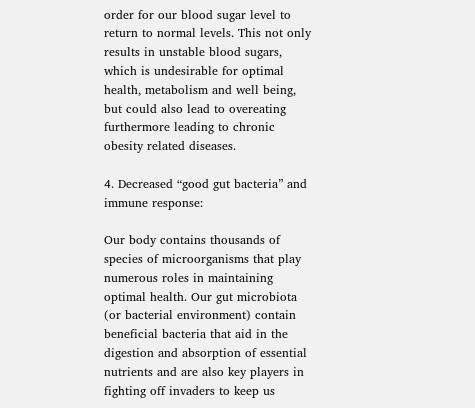order for our blood sugar level to return to normal levels. This not only results in unstable blood sugars, which is undesirable for optimal health, metabolism and well being, but could also lead to overeating furthermore leading to chronic obesity related diseases.

4. Decreased “good gut bacteria” and immune response:

Our body contains thousands of species of microorganisms that play numerous roles in maintaining optimal health. Our gut microbiota (or bacterial environment) contain beneficial bacteria that aid in the digestion and absorption of essential nutrients and are also key players in fighting off invaders to keep us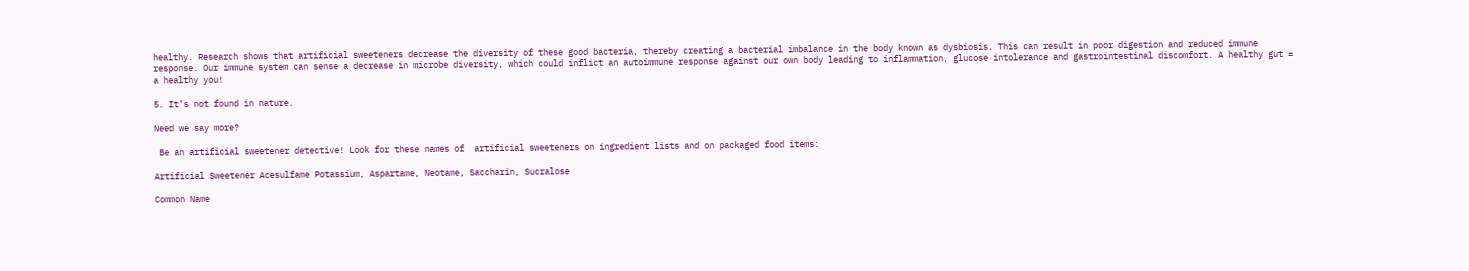healthy. Research shows that artificial sweeteners decrease the diversity of these good bacteria, thereby creating a bacterial imbalance in the body known as dysbiosis. This can result in poor digestion and reduced immune response. Our immune system can sense a decrease in microbe diversity, which could inflict an autoimmune response against our own body leading to inflammation, glucose intolerance and gastrointestinal discomfort. A healthy gut = a healthy you!

5. It’s not found in nature.

Need we say more?

 Be an artificial sweetener detective! Look for these names of  artificial sweeteners on ingredient lists and on packaged food items:

Artificial Sweetener Acesulfame Potassium, Aspartame, Neotame, Saccharin, Sucralose

Common Name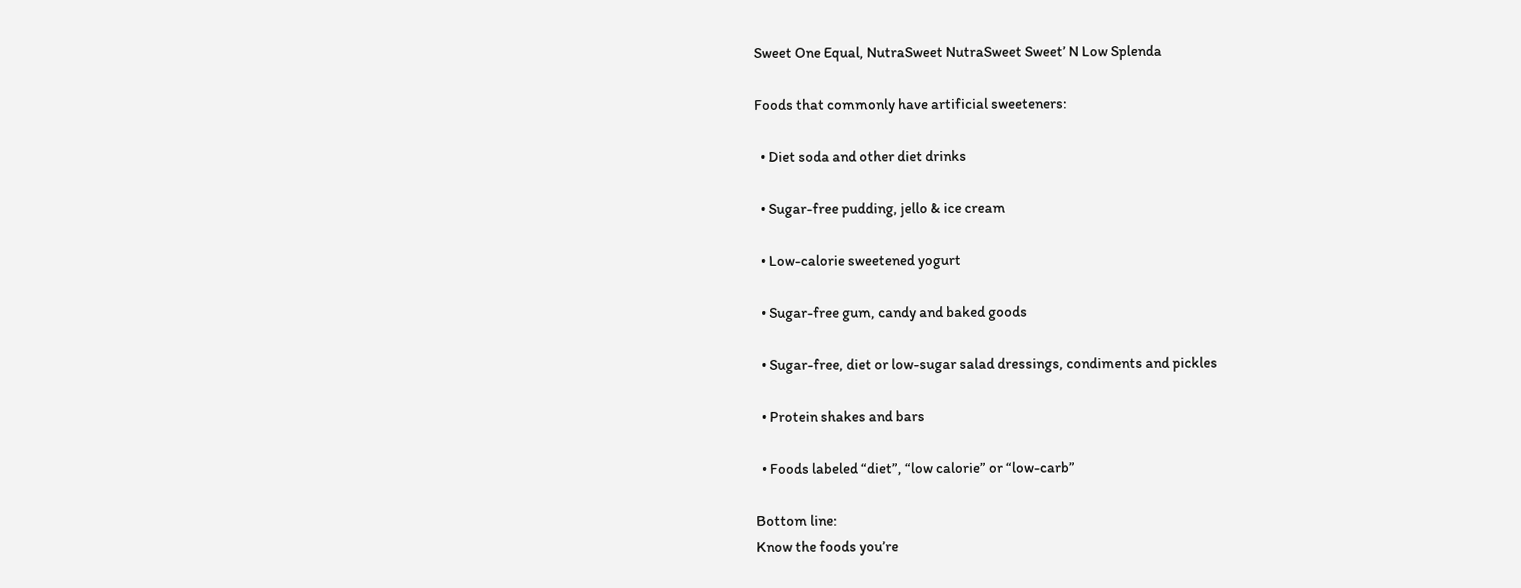Sweet One Equal, NutraSweet NutraSweet Sweet’ N Low Splenda

Foods that commonly have artificial sweeteners:

  • Diet soda and other diet drinks

  • Sugar-free pudding, jello & ice cream

  • Low-calorie sweetened yogurt

  • Sugar-free gum, candy and baked goods

  • Sugar-free, diet or low-sugar salad dressings, condiments and pickles

  • Protein shakes and bars

  • Foods labeled “diet”, “low calorie” or “low-carb”

Bottom line:
Know the foods you’re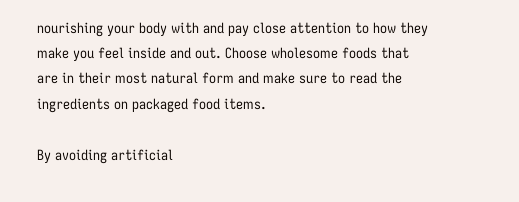nourishing your body with and pay close attention to how they make you feel inside and out. Choose wholesome foods that are in their most natural form and make sure to read the ingredients on packaged food items.

By avoiding artificial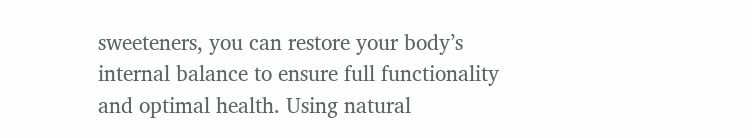sweeteners, you can restore your body’s internal balance to ensure full functionality and optimal health. Using natural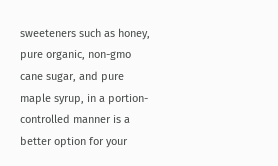sweeteners such as honey, pure organic, non-gmo cane sugar, and pure maple syrup, in a portion-controlled manner is a better option for your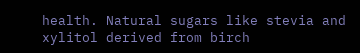health. Natural sugars like stevia and xylitol derived from birch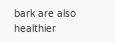bark are also healthier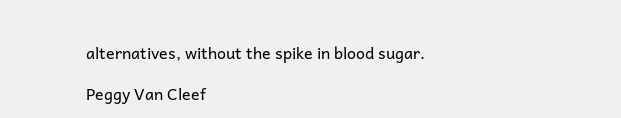alternatives, without the spike in blood sugar.

Peggy Van Cleef